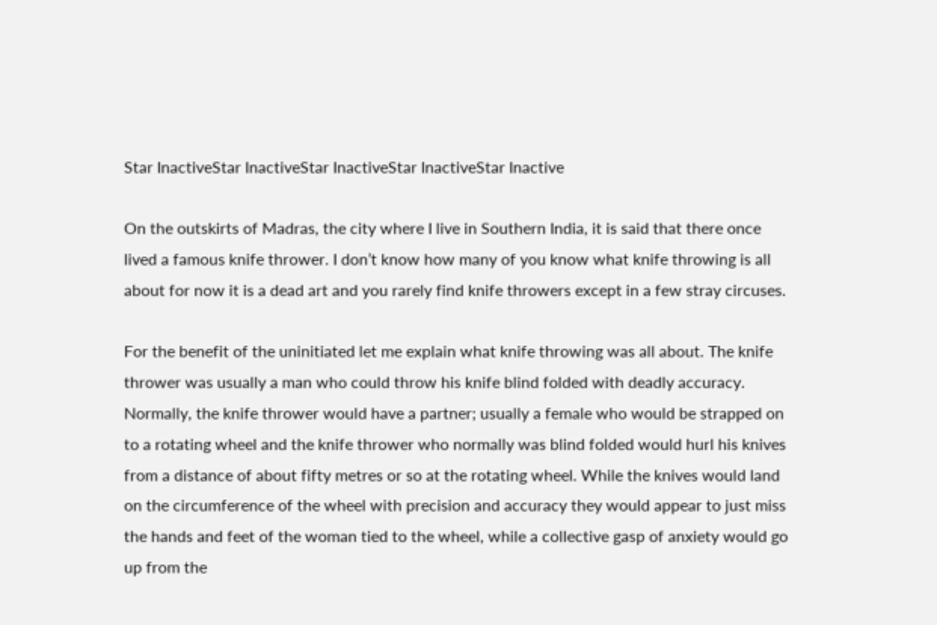Star InactiveStar InactiveStar InactiveStar InactiveStar Inactive

On the outskirts of Madras, the city where I live in Southern India, it is said that there once lived a famous knife thrower. I don’t know how many of you know what knife throwing is all about for now it is a dead art and you rarely find knife throwers except in a few stray circuses.

For the benefit of the uninitiated let me explain what knife throwing was all about. The knife thrower was usually a man who could throw his knife blind folded with deadly accuracy. Normally, the knife thrower would have a partner; usually a female who would be strapped on to a rotating wheel and the knife thrower who normally was blind folded would hurl his knives from a distance of about fifty metres or so at the rotating wheel. While the knives would land on the circumference of the wheel with precision and accuracy they would appear to just miss the hands and feet of the woman tied to the wheel, while a collective gasp of anxiety would go up from the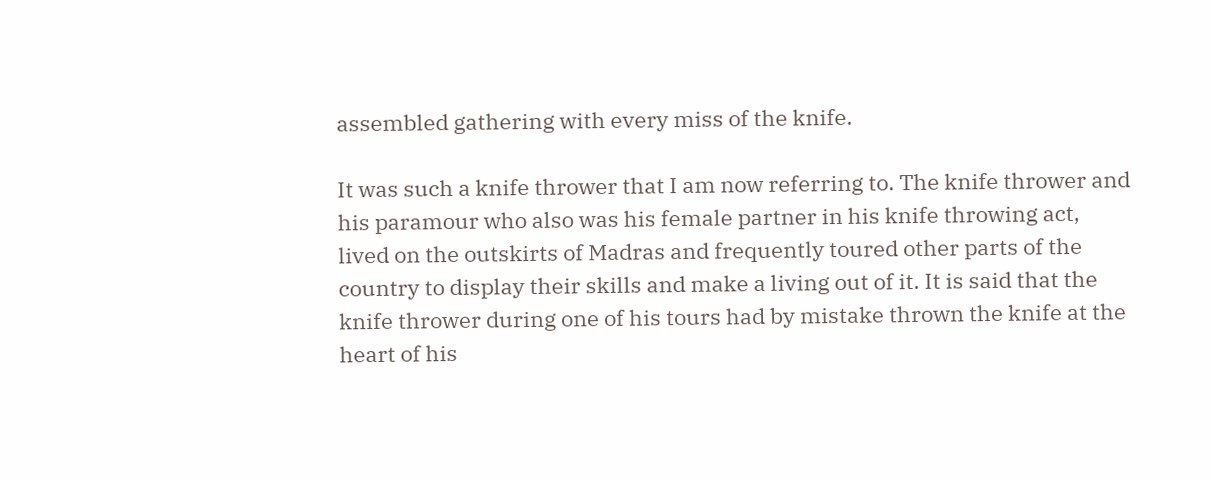assembled gathering with every miss of the knife.

It was such a knife thrower that I am now referring to. The knife thrower and his paramour who also was his female partner in his knife throwing act, lived on the outskirts of Madras and frequently toured other parts of the country to display their skills and make a living out of it. It is said that the knife thrower during one of his tours had by mistake thrown the knife at the heart of his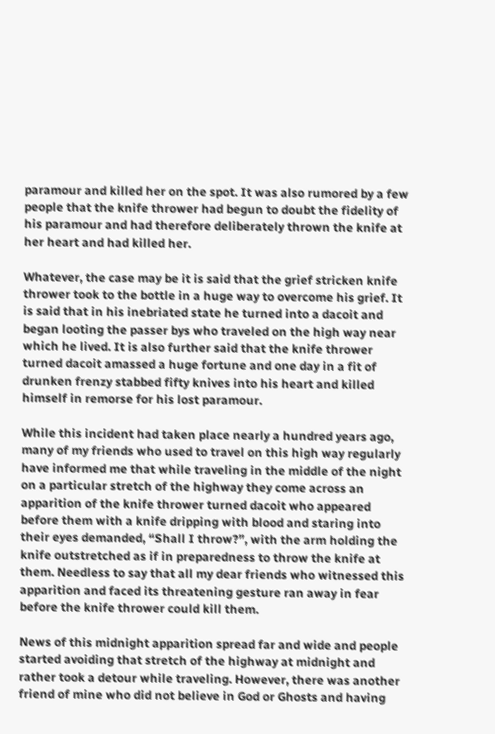paramour and killed her on the spot. It was also rumored by a few people that the knife thrower had begun to doubt the fidelity of his paramour and had therefore deliberately thrown the knife at her heart and had killed her.

Whatever, the case may be it is said that the grief stricken knife thrower took to the bottle in a huge way to overcome his grief. It is said that in his inebriated state he turned into a dacoit and began looting the passer bys who traveled on the high way near which he lived. It is also further said that the knife thrower turned dacoit amassed a huge fortune and one day in a fit of drunken frenzy stabbed fifty knives into his heart and killed himself in remorse for his lost paramour.

While this incident had taken place nearly a hundred years ago, many of my friends who used to travel on this high way regularly have informed me that while traveling in the middle of the night on a particular stretch of the highway they come across an apparition of the knife thrower turned dacoit who appeared before them with a knife dripping with blood and staring into their eyes demanded, “Shall I throw?”, with the arm holding the knife outstretched as if in preparedness to throw the knife at them. Needless to say that all my dear friends who witnessed this apparition and faced its threatening gesture ran away in fear before the knife thrower could kill them.

News of this midnight apparition spread far and wide and people started avoiding that stretch of the highway at midnight and rather took a detour while traveling. However, there was another friend of mine who did not believe in God or Ghosts and having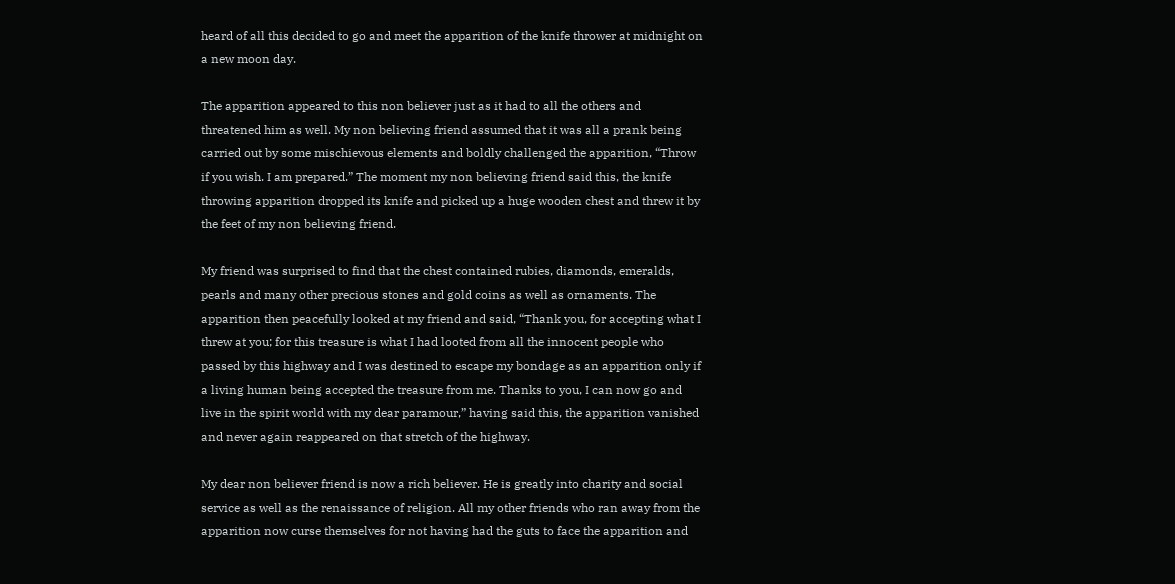heard of all this decided to go and meet the apparition of the knife thrower at midnight on a new moon day.

The apparition appeared to this non believer just as it had to all the others and threatened him as well. My non believing friend assumed that it was all a prank being carried out by some mischievous elements and boldly challenged the apparition, “Throw if you wish. I am prepared.” The moment my non believing friend said this, the knife throwing apparition dropped its knife and picked up a huge wooden chest and threw it by the feet of my non believing friend.

My friend was surprised to find that the chest contained rubies, diamonds, emeralds, pearls and many other precious stones and gold coins as well as ornaments. The apparition then peacefully looked at my friend and said, “Thank you, for accepting what I threw at you; for this treasure is what I had looted from all the innocent people who passed by this highway and I was destined to escape my bondage as an apparition only if a living human being accepted the treasure from me. Thanks to you, I can now go and live in the spirit world with my dear paramour,” having said this, the apparition vanished and never again reappeared on that stretch of the highway.

My dear non believer friend is now a rich believer. He is greatly into charity and social service as well as the renaissance of religion. All my other friends who ran away from the apparition now curse themselves for not having had the guts to face the apparition and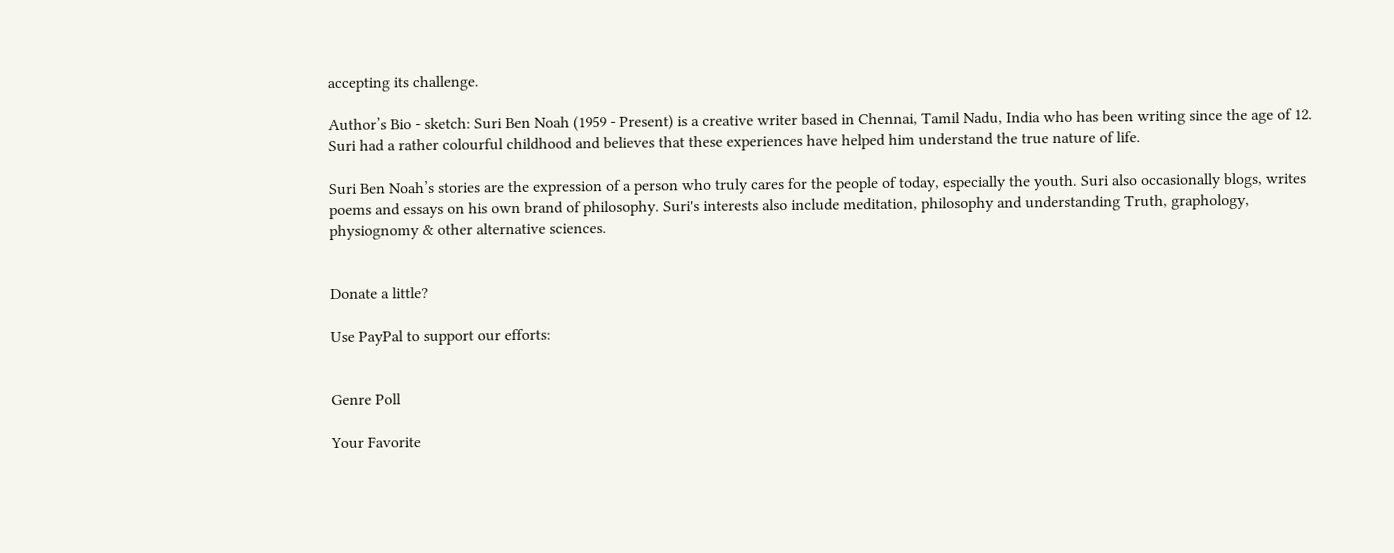accepting its challenge.

Author’s Bio - sketch: Suri Ben Noah (1959 - Present) is a creative writer based in Chennai, Tamil Nadu, India who has been writing since the age of 12.  Suri had a rather colourful childhood and believes that these experiences have helped him understand the true nature of life.

Suri Ben Noah’s stories are the expression of a person who truly cares for the people of today, especially the youth. Suri also occasionally blogs, writes poems and essays on his own brand of philosophy. Suri's interests also include meditation, philosophy and understanding Truth, graphology, physiognomy & other alternative sciences.


Donate a little?

Use PayPal to support our efforts:


Genre Poll

Your Favorite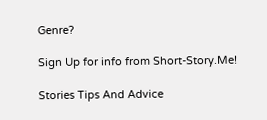Genre?

Sign Up for info from Short-Story.Me!

Stories Tips And Advice